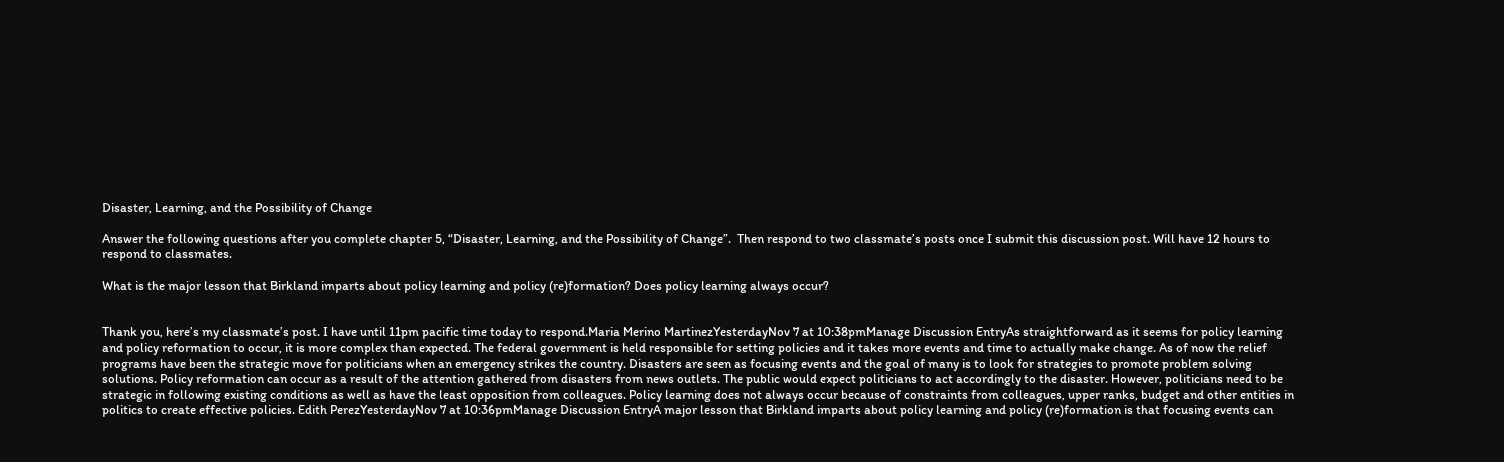Disaster, Learning, and the Possibility of Change

Answer the following questions after you complete chapter 5, “Disaster, Learning, and the Possibility of Change”.  Then respond to two classmate’s posts once I submit this discussion post. Will have 12 hours to respond to classmates.

What is the major lesson that Birkland imparts about policy learning and policy (re)formation? Does policy learning always occur?


Thank you, here’s my classmate’s post. I have until 11pm pacific time today to respond.Maria Merino MartinezYesterdayNov 7 at 10:38pmManage Discussion EntryAs straightforward as it seems for policy learning and policy reformation to occur, it is more complex than expected. The federal government is held responsible for setting policies and it takes more events and time to actually make change. As of now the relief programs have been the strategic move for politicians when an emergency strikes the country. Disasters are seen as focusing events and the goal of many is to look for strategies to promote problem solving solutions. Policy reformation can occur as a result of the attention gathered from disasters from news outlets. The public would expect politicians to act accordingly to the disaster. However, politicians need to be strategic in following existing conditions as well as have the least opposition from colleagues. Policy learning does not always occur because of constraints from colleagues, upper ranks, budget and other entities in politics to create effective policies. Edith PerezYesterdayNov 7 at 10:36pmManage Discussion EntryA major lesson that Birkland imparts about policy learning and policy (re)formation is that focusing events can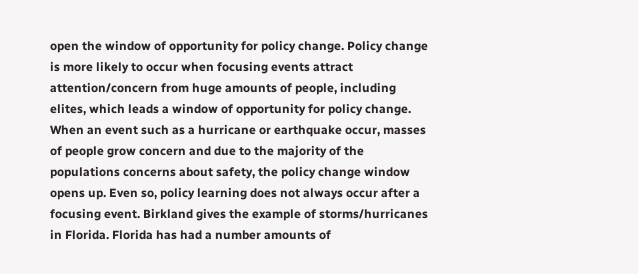open the window of opportunity for policy change. Policy change is more likely to occur when focusing events attract attention/concern from huge amounts of people, including elites, which leads a window of opportunity for policy change. When an event such as a hurricane or earthquake occur, masses of people grow concern and due to the majority of the populations concerns about safety, the policy change window opens up. Even so, policy learning does not always occur after a focusing event. Birkland gives the example of storms/hurricanes in Florida. Florida has had a number amounts of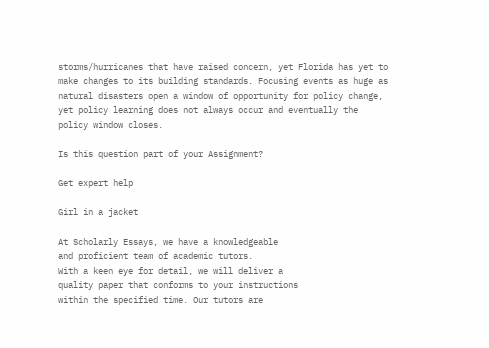storms/hurricanes that have raised concern, yet Florida has yet to make changes to its building standards. Focusing events as huge as natural disasters open a window of opportunity for policy change, yet policy learning does not always occur and eventually the policy window closes.

Is this question part of your Assignment?

Get expert help

Girl in a jacket

At Scholarly Essays, we have a knowledgeable
and proficient team of academic tutors.
With a keen eye for detail, we will deliver a
quality paper that conforms to your instructions
within the specified time. Our tutors are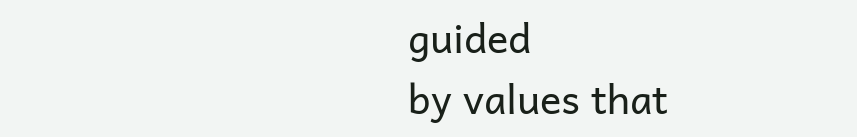guided
by values that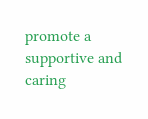promote a supportive and caring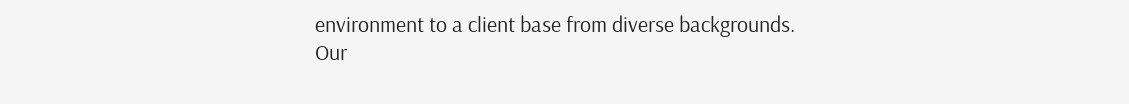environment to a client base from diverse backgrounds.
Our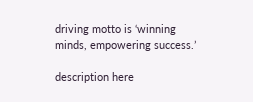driving motto is ‘winning minds, empowering success.’

description here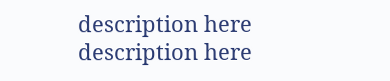description here description here